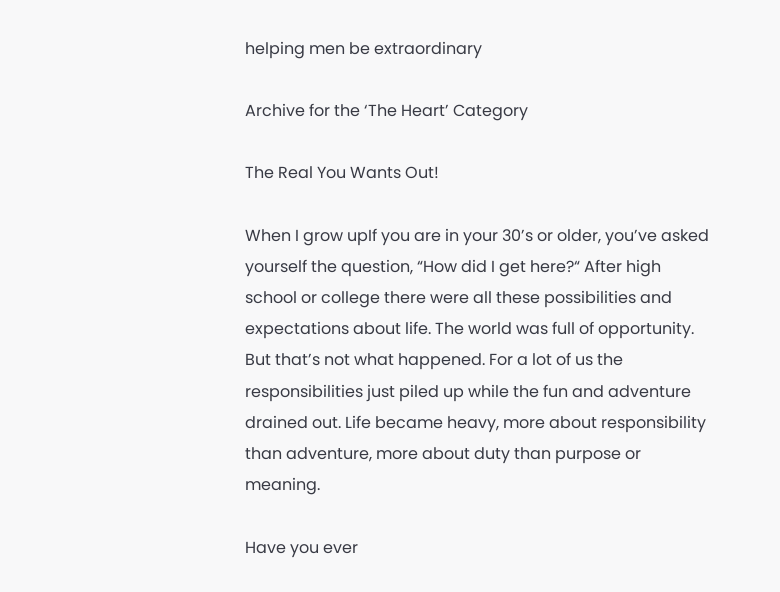helping men be extraordinary

Archive for the ‘The Heart’ Category

The Real You Wants Out!

When I grow upIf you are in your 30’s or older, you’ve asked yourself the question, “How did I get here?“ After high school or college there were all these possibilities and expectations about life. The world was full of opportunity. But that’s not what happened. For a lot of us the responsibilities just piled up while the fun and adventure drained out. Life became heavy, more about responsibility than adventure, more about duty than purpose or meaning.

Have you ever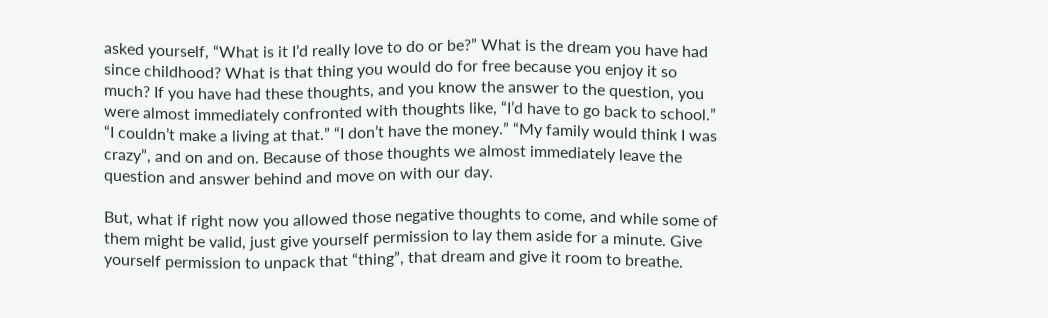asked yourself, “What is it I’d really love to do or be?” What is the dream you have had since childhood? What is that thing you would do for free because you enjoy it so much? If you have had these thoughts, and you know the answer to the question, you were almost immediately confronted with thoughts like, “I’d have to go back to school.” “I couldn’t make a living at that.” “I don’t have the money.” “My family would think I was crazy”, and on and on. Because of those thoughts we almost immediately leave the question and answer behind and move on with our day.

But, what if right now you allowed those negative thoughts to come, and while some of them might be valid, just give yourself permission to lay them aside for a minute. Give yourself permission to unpack that “thing”, that dream and give it room to breathe.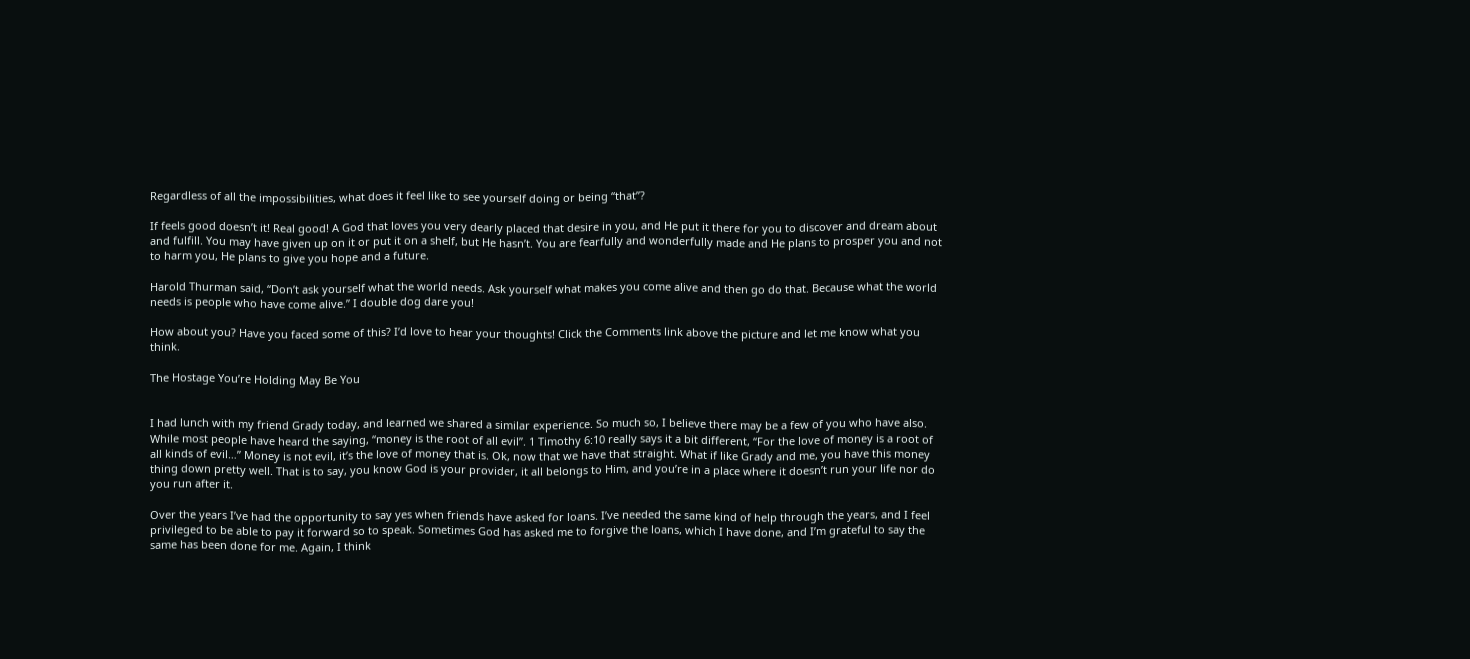Regardless of all the impossibilities, what does it feel like to see yourself doing or being “that”?

If feels good doesn’t it! Real good! A God that loves you very dearly placed that desire in you, and He put it there for you to discover and dream about and fulfill. You may have given up on it or put it on a shelf, but He hasn’t. You are fearfully and wonderfully made and He plans to prosper you and not to harm you, He plans to give you hope and a future.

Harold Thurman said, “Don’t ask yourself what the world needs. Ask yourself what makes you come alive and then go do that. Because what the world needs is people who have come alive.” I double dog dare you!

How about you? Have you faced some of this? I’d love to hear your thoughts! Click the Comments link above the picture and let me know what you think.

The Hostage You’re Holding May Be You


I had lunch with my friend Grady today, and learned we shared a similar experience. So much so, I believe there may be a few of you who have also. While most people have heard the saying, “money is the root of all evil”. 1 Timothy 6:10 really says it a bit different, “For the love of money is a root of all kinds of evil…” Money is not evil, it’s the love of money that is. Ok, now that we have that straight. What if like Grady and me, you have this money thing down pretty well. That is to say, you know God is your provider, it all belongs to Him, and you’re in a place where it doesn’t run your life nor do you run after it.

Over the years I’ve had the opportunity to say yes when friends have asked for loans. I’ve needed the same kind of help through the years, and I feel privileged to be able to pay it forward so to speak. Sometimes God has asked me to forgive the loans, which I have done, and I’m grateful to say the same has been done for me. Again, I think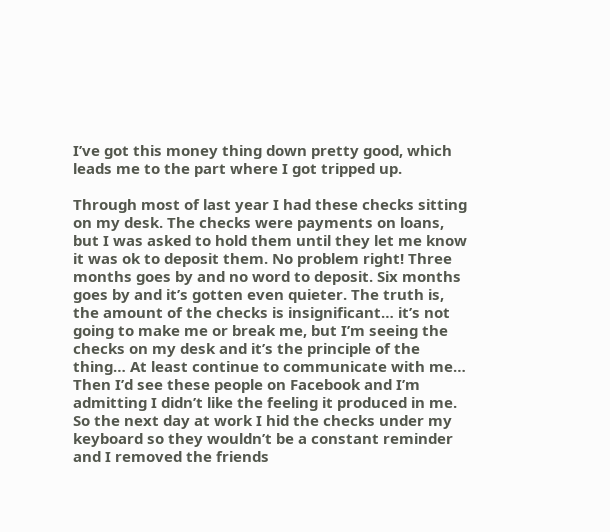I’ve got this money thing down pretty good, which leads me to the part where I got tripped up.

Through most of last year I had these checks sitting on my desk. The checks were payments on loans, but I was asked to hold them until they let me know it was ok to deposit them. No problem right! Three months goes by and no word to deposit. Six months goes by and it’s gotten even quieter. The truth is, the amount of the checks is insignificant… it’s not going to make me or break me, but I’m seeing the checks on my desk and it’s the principle of the thing… At least continue to communicate with me… Then I’d see these people on Facebook and I’m admitting I didn’t like the feeling it produced in me. So the next day at work I hid the checks under my keyboard so they wouldn’t be a constant reminder and I removed the friends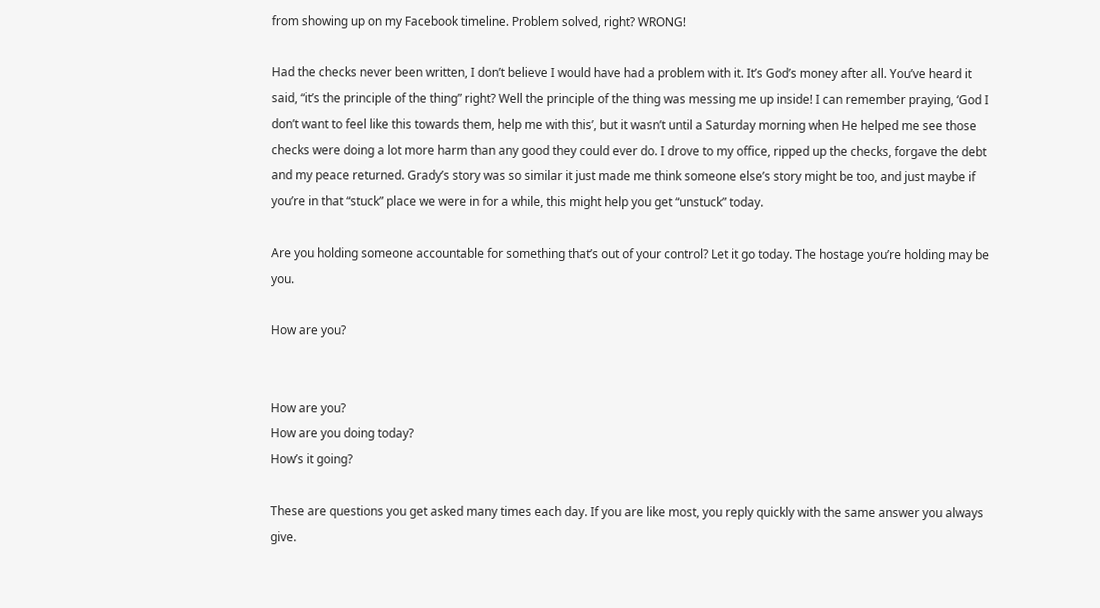from showing up on my Facebook timeline. Problem solved, right? WRONG!

Had the checks never been written, I don’t believe I would have had a problem with it. It’s God’s money after all. You’ve heard it said, “it’s the principle of the thing” right? Well the principle of the thing was messing me up inside! I can remember praying, ‘God I don’t want to feel like this towards them, help me with this’, but it wasn’t until a Saturday morning when He helped me see those checks were doing a lot more harm than any good they could ever do. I drove to my office, ripped up the checks, forgave the debt and my peace returned. Grady’s story was so similar it just made me think someone else’s story might be too, and just maybe if you’re in that “stuck” place we were in for a while, this might help you get “unstuck” today.

Are you holding someone accountable for something that’s out of your control? Let it go today. The hostage you’re holding may be you.

How are you?


How are you?
How are you doing today?
How’s it going?

These are questions you get asked many times each day. If you are like most, you reply quickly with the same answer you always give.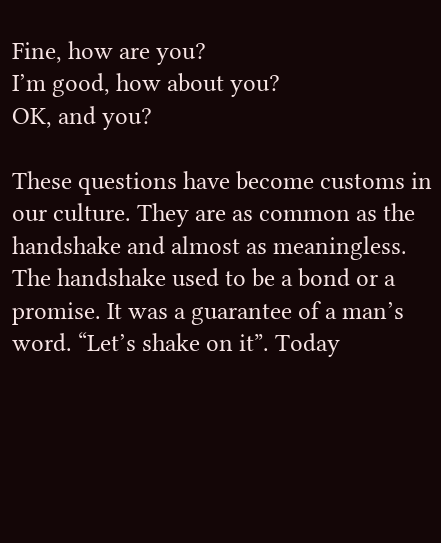Fine, how are you?
I’m good, how about you?
OK, and you?

These questions have become customs in our culture. They are as common as the handshake and almost as meaningless. The handshake used to be a bond or a promise. It was a guarantee of a man’s word. “Let’s shake on it”. Today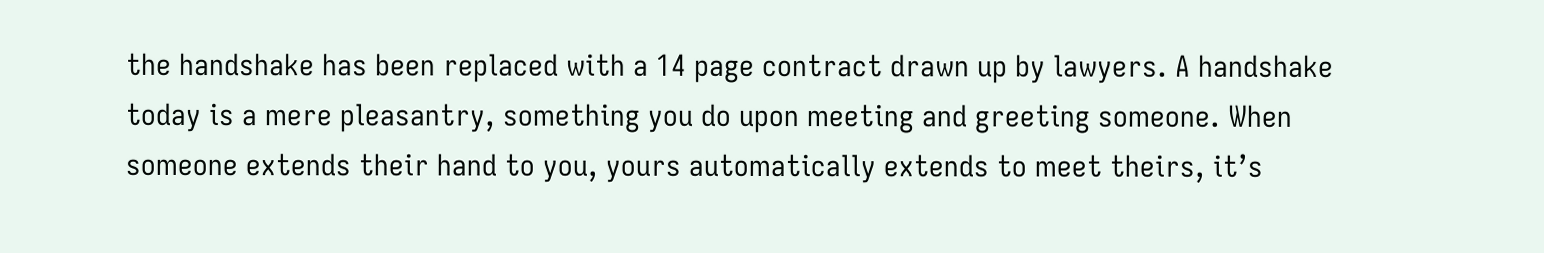the handshake has been replaced with a 14 page contract drawn up by lawyers. A handshake today is a mere pleasantry, something you do upon meeting and greeting someone. When someone extends their hand to you, yours automatically extends to meet theirs, it’s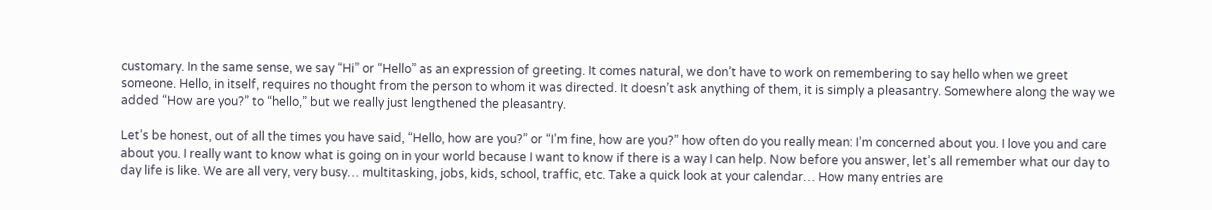customary. In the same sense, we say “Hi” or “Hello” as an expression of greeting. It comes natural, we don’t have to work on remembering to say hello when we greet someone. Hello, in itself, requires no thought from the person to whom it was directed. It doesn’t ask anything of them, it is simply a pleasantry. Somewhere along the way we added “How are you?” to “hello,” but we really just lengthened the pleasantry.

Let’s be honest, out of all the times you have said, “Hello, how are you?” or “I’m fine, how are you?” how often do you really mean: I’m concerned about you. I love you and care about you. I really want to know what is going on in your world because I want to know if there is a way I can help. Now before you answer, let’s all remember what our day to day life is like. We are all very, very busy… multitasking, jobs, kids, school, traffic, etc. Take a quick look at your calendar… How many entries are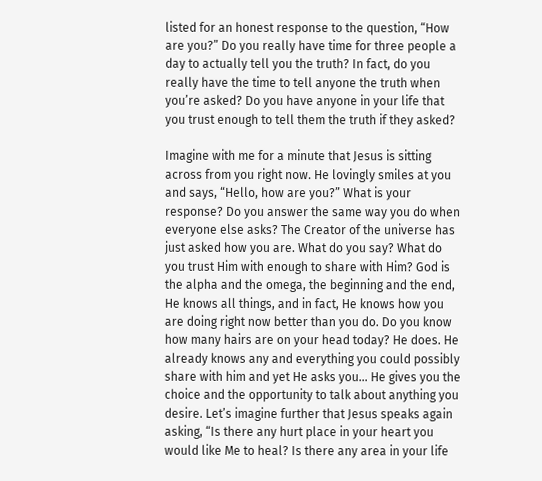listed for an honest response to the question, “How are you?” Do you really have time for three people a day to actually tell you the truth? In fact, do you really have the time to tell anyone the truth when you’re asked? Do you have anyone in your life that you trust enough to tell them the truth if they asked?

Imagine with me for a minute that Jesus is sitting across from you right now. He lovingly smiles at you and says, “Hello, how are you?” What is your response? Do you answer the same way you do when everyone else asks? The Creator of the universe has just asked how you are. What do you say? What do you trust Him with enough to share with Him? God is the alpha and the omega, the beginning and the end, He knows all things, and in fact, He knows how you are doing right now better than you do. Do you know how many hairs are on your head today? He does. He already knows any and everything you could possibly share with him and yet He asks you… He gives you the choice and the opportunity to talk about anything you desire. Let’s imagine further that Jesus speaks again asking, “Is there any hurt place in your heart you would like Me to heal? Is there any area in your life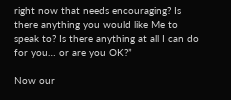right now that needs encouraging? Is there anything you would like Me to speak to? Is there anything at all I can do for you… or are you OK?”

Now our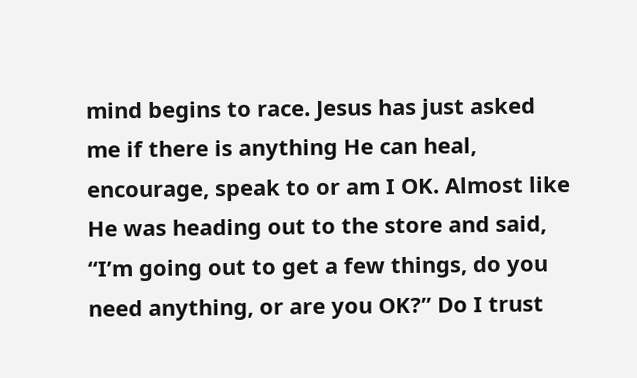mind begins to race. Jesus has just asked me if there is anything He can heal, encourage, speak to or am I OK. Almost like He was heading out to the store and said, “I’m going out to get a few things, do you need anything, or are you OK?” Do I trust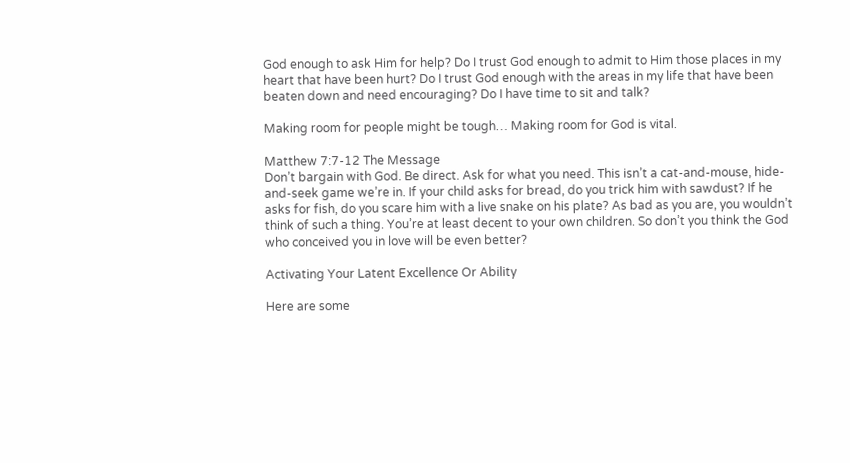God enough to ask Him for help? Do I trust God enough to admit to Him those places in my heart that have been hurt? Do I trust God enough with the areas in my life that have been beaten down and need encouraging? Do I have time to sit and talk?

Making room for people might be tough… Making room for God is vital.

Matthew 7:7-12 The Message
Don’t bargain with God. Be direct. Ask for what you need. This isn’t a cat-and-mouse, hide-and-seek game we’re in. If your child asks for bread, do you trick him with sawdust? If he asks for fish, do you scare him with a live snake on his plate? As bad as you are, you wouldn’t think of such a thing. You’re at least decent to your own children. So don’t you think the God who conceived you in love will be even better?

Activating Your Latent Excellence Or Ability

Here are some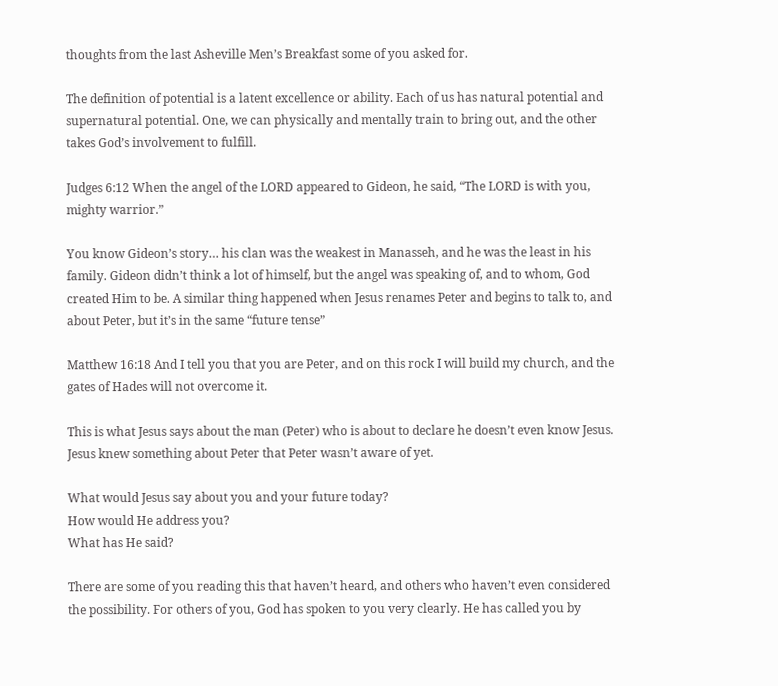thoughts from the last Asheville Men’s Breakfast some of you asked for.

The definition of potential is a latent excellence or ability. Each of us has natural potential and supernatural potential. One, we can physically and mentally train to bring out, and the other takes God’s involvement to fulfill.

Judges 6:12 When the angel of the LORD appeared to Gideon, he said, “The LORD is with you, mighty warrior.”

You know Gideon’s story… his clan was the weakest in Manasseh, and he was the least in his family. Gideon didn’t think a lot of himself, but the angel was speaking of, and to whom, God created Him to be. A similar thing happened when Jesus renames Peter and begins to talk to, and about Peter, but it’s in the same “future tense”

Matthew 16:18 And I tell you that you are Peter, and on this rock I will build my church, and the gates of Hades will not overcome it.

This is what Jesus says about the man (Peter) who is about to declare he doesn’t even know Jesus. Jesus knew something about Peter that Peter wasn’t aware of yet.

What would Jesus say about you and your future today?
How would He address you?
What has He said?

There are some of you reading this that haven’t heard, and others who haven’t even considered the possibility. For others of you, God has spoken to you very clearly. He has called you by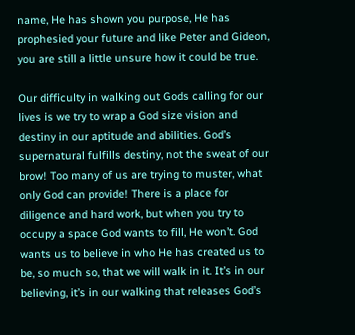name, He has shown you purpose, He has prophesied your future and like Peter and Gideon, you are still a little unsure how it could be true.

Our difficulty in walking out Gods calling for our lives is we try to wrap a God size vision and destiny in our aptitude and abilities. God’s supernatural fulfills destiny, not the sweat of our brow! Too many of us are trying to muster, what only God can provide! There is a place for diligence and hard work, but when you try to occupy a space God wants to fill, He won’t. God wants us to believe in who He has created us to be, so much so, that we will walk in it. It’s in our believing, it’s in our walking that releases God’s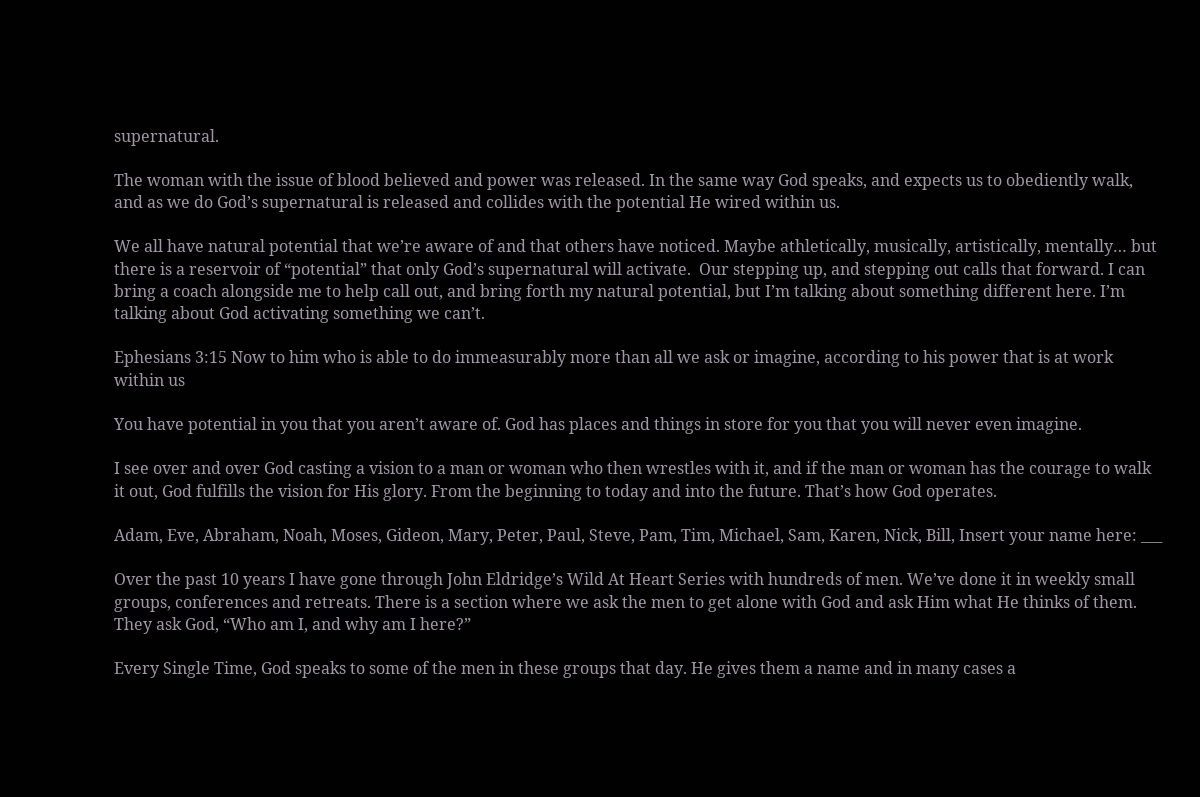supernatural.

The woman with the issue of blood believed and power was released. In the same way God speaks, and expects us to obediently walk, and as we do God’s supernatural is released and collides with the potential He wired within us.

We all have natural potential that we’re aware of and that others have noticed. Maybe athletically, musically, artistically, mentally… but there is a reservoir of “potential” that only God’s supernatural will activate.  Our stepping up, and stepping out calls that forward. I can bring a coach alongside me to help call out, and bring forth my natural potential, but I’m talking about something different here. I’m talking about God activating something we can’t.

Ephesians 3:15 Now to him who is able to do immeasurably more than all we ask or imagine, according to his power that is at work within us

You have potential in you that you aren’t aware of. God has places and things in store for you that you will never even imagine.

I see over and over God casting a vision to a man or woman who then wrestles with it, and if the man or woman has the courage to walk it out, God fulfills the vision for His glory. From the beginning to today and into the future. That’s how God operates.

Adam, Eve, Abraham, Noah, Moses, Gideon, Mary, Peter, Paul, Steve, Pam, Tim, Michael, Sam, Karen, Nick, Bill, Insert your name here: ___

Over the past 10 years I have gone through John Eldridge’s Wild At Heart Series with hundreds of men. We’ve done it in weekly small groups, conferences and retreats. There is a section where we ask the men to get alone with God and ask Him what He thinks of them. They ask God, “Who am I, and why am I here?”

Every Single Time, God speaks to some of the men in these groups that day. He gives them a name and in many cases a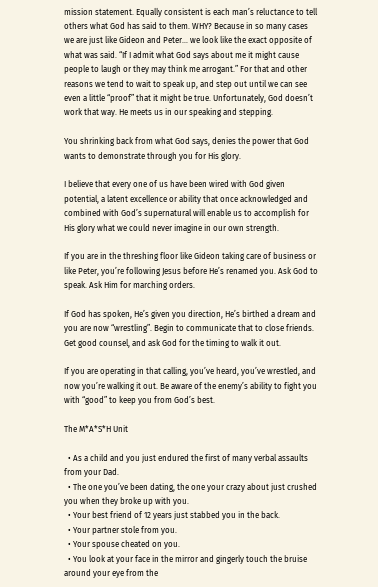mission statement. Equally consistent is each man’s reluctance to tell others what God has said to them. WHY? Because in so many cases we are just like Gideon and Peter… we look like the exact opposite of what was said. “If I admit what God says about me it might cause people to laugh or they may think me arrogant.” For that and other reasons we tend to wait to speak up, and step out until we can see even a little “proof” that it might be true. Unfortunately, God doesn’t work that way. He meets us in our speaking and stepping.

You shrinking back from what God says, denies the power that God wants to demonstrate through you for His glory.

I believe that every one of us have been wired with God given potential, a latent excellence or ability that once acknowledged and combined with God’s supernatural will enable us to accomplish for His glory what we could never imagine in our own strength.

If you are in the threshing floor like Gideon taking care of business or like Peter, you’re following Jesus before He’s renamed you. Ask God to speak. Ask Him for marching orders.

If God has spoken, He’s given you direction, He’s birthed a dream and you are now “wrestling”. Begin to communicate that to close friends. Get good counsel, and ask God for the timing to walk it out.

If you are operating in that calling, you’ve heard, you’ve wrestled, and now you’re walking it out. Be aware of the enemy’s ability to fight you with “good” to keep you from God’s best.

The M*A*S*H Unit

  • As a child and you just endured the first of many verbal assaults from your Dad.
  • The one you’ve been dating, the one your crazy about just crushed you when they broke up with you.
  • Your best friend of 12 years just stabbed you in the back.
  • Your partner stole from you.
  • Your spouse cheated on you.
  • You look at your face in the mirror and gingerly touch the bruise around your eye from the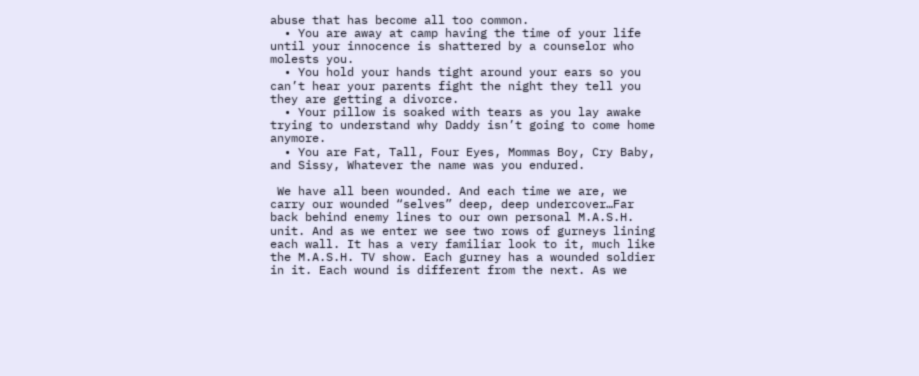abuse that has become all too common.
  • You are away at camp having the time of your life until your innocence is shattered by a counselor who molests you.
  • You hold your hands tight around your ears so you can’t hear your parents fight the night they tell you they are getting a divorce.
  • Your pillow is soaked with tears as you lay awake trying to understand why Daddy isn’t going to come home anymore.
  • You are Fat, Tall, Four Eyes, Mommas Boy, Cry Baby, and Sissy, Whatever the name was you endured.

 We have all been wounded. And each time we are, we carry our wounded “selves” deep, deep undercover…Far back behind enemy lines to our own personal M.A.S.H. unit. And as we enter we see two rows of gurneys lining each wall. It has a very familiar look to it, much like the M.A.S.H. TV show. Each gurney has a wounded soldier in it. Each wound is different from the next. As we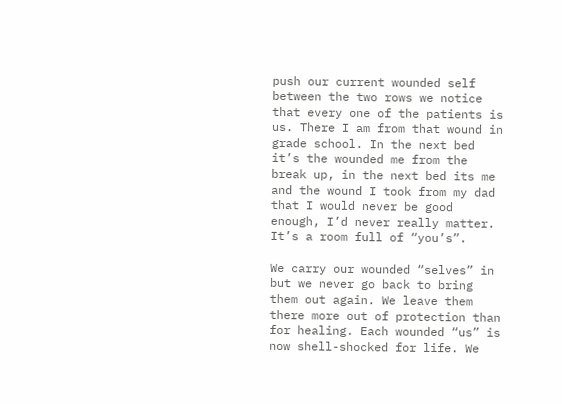push our current wounded self between the two rows we notice that every one of the patients is us. There I am from that wound in grade school. In the next bed it’s the wounded me from the break up, in the next bed its me and the wound I took from my dad that I would never be good enough, I’d never really matter. It’s a room full of “you’s”.

We carry our wounded “selves” in but we never go back to bring them out again. We leave them there more out of protection than for healing. Each wounded “us” is now shell-shocked for life. We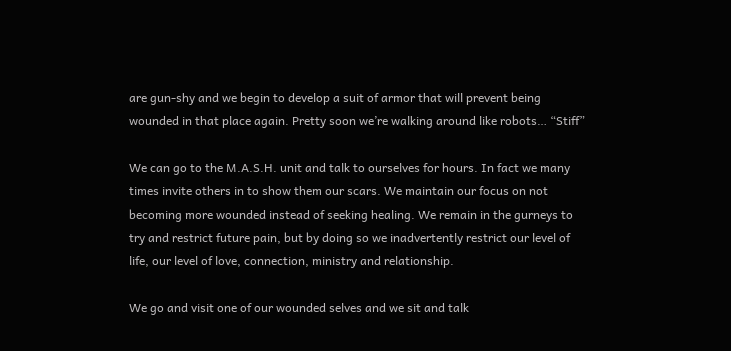are gun-shy and we begin to develop a suit of armor that will prevent being wounded in that place again. Pretty soon we’re walking around like robots… “Stiff”

We can go to the M.A.S.H. unit and talk to ourselves for hours. In fact we many times invite others in to show them our scars. We maintain our focus on not becoming more wounded instead of seeking healing. We remain in the gurneys to try and restrict future pain, but by doing so we inadvertently restrict our level of life, our level of love, connection, ministry and relationship.

We go and visit one of our wounded selves and we sit and talk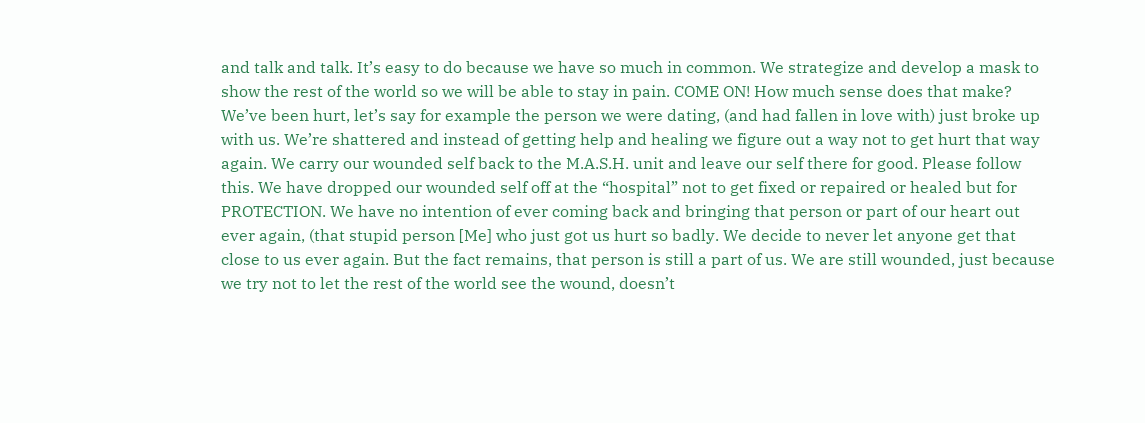and talk and talk. It’s easy to do because we have so much in common. We strategize and develop a mask to show the rest of the world so we will be able to stay in pain. COME ON! How much sense does that make? We’ve been hurt, let’s say for example the person we were dating, (and had fallen in love with) just broke up with us. We’re shattered and instead of getting help and healing we figure out a way not to get hurt that way again. We carry our wounded self back to the M.A.S.H. unit and leave our self there for good. Please follow this. We have dropped our wounded self off at the “hospital” not to get fixed or repaired or healed but for PROTECTION. We have no intention of ever coming back and bringing that person or part of our heart out ever again, (that stupid person [Me] who just got us hurt so badly. We decide to never let anyone get that close to us ever again. But the fact remains, that person is still a part of us. We are still wounded, just because we try not to let the rest of the world see the wound, doesn’t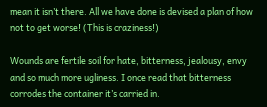mean it isn’t there. All we have done is devised a plan of how not to get worse! (This is craziness!)

Wounds are fertile soil for hate, bitterness, jealousy, envy and so much more ugliness. I once read that bitterness corrodes the container it’s carried in.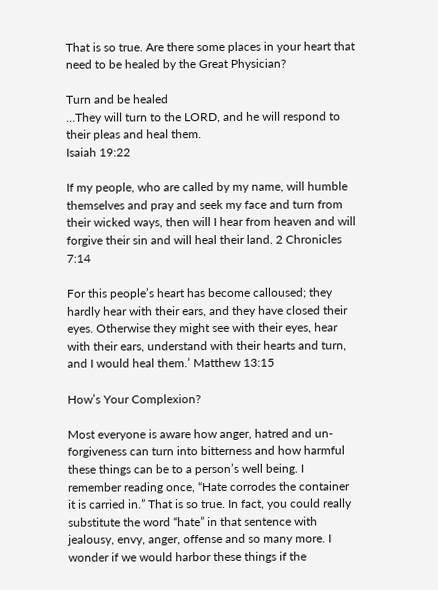That is so true. Are there some places in your heart that need to be healed by the Great Physician?

Turn and be healed
…They will turn to the LORD, and he will respond to their pleas and heal them.
Isaiah 19:22

If my people, who are called by my name, will humble themselves and pray and seek my face and turn from their wicked ways, then will I hear from heaven and will forgive their sin and will heal their land. 2 Chronicles 7:14

For this people’s heart has become calloused; they hardly hear with their ears, and they have closed their eyes. Otherwise they might see with their eyes, hear with their ears, understand with their hearts and turn, and I would heal them.’ Matthew 13:15

How’s Your Complexion?

Most everyone is aware how anger, hatred and un-forgiveness can turn into bitterness and how harmful these things can be to a person’s well being. I remember reading once, “Hate corrodes the container it is carried in.” That is so true. In fact, you could really substitute the word “hate” in that sentence with jealousy, envy, anger, offense and so many more. I wonder if we would harbor these things if the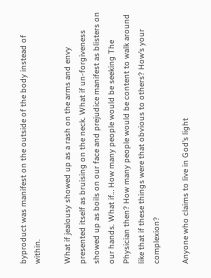byproduct was manifest on the outside of the body instead of within.

What if jealousy showed up as a rash on the arms and envy presented itself as bruising on the neck. What if un-forgiveness showed up as boils on our face and prejudice manifest as blisters on our hands. What if… How many people would be seeking The Physician then? How many people would be content to walk around like that if these things were that obvious to others? How’s your complexion?

Anyone who claims to live in God’s light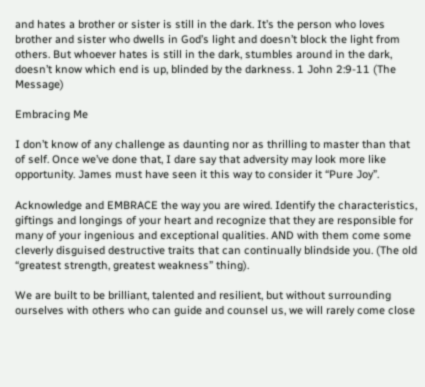and hates a brother or sister is still in the dark. It’s the person who loves brother and sister who dwells in God’s light and doesn’t block the light from others. But whoever hates is still in the dark, stumbles around in the dark, doesn’t know which end is up, blinded by the darkness. 1 John 2:9-11 (The Message)

Embracing Me

I don’t know of any challenge as daunting nor as thrilling to master than that of self. Once we’ve done that, I dare say that adversity may look more like opportunity. James must have seen it this way to consider it “Pure Joy”.

Acknowledge and EMBRACE the way you are wired. Identify the characteristics, giftings and longings of your heart and recognize that they are responsible for many of your ingenious and exceptional qualities. AND with them come some cleverly disguised destructive traits that can continually blindside you. (The old “greatest strength, greatest weakness” thing).

We are built to be brilliant, talented and resilient, but without surrounding ourselves with others who can guide and counsel us, we will rarely come close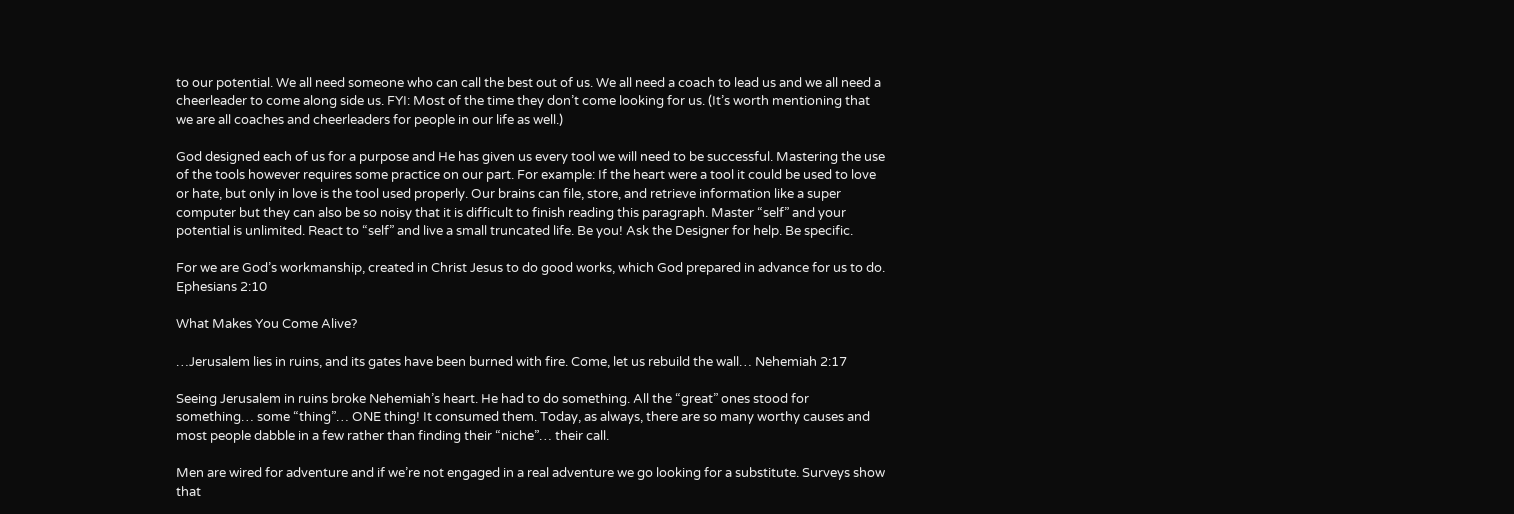to our potential. We all need someone who can call the best out of us. We all need a coach to lead us and we all need a cheerleader to come along side us. FYI: Most of the time they don’t come looking for us. (It’s worth mentioning that we are all coaches and cheerleaders for people in our life as well.)

God designed each of us for a purpose and He has given us every tool we will need to be successful. Mastering the use of the tools however requires some practice on our part. For example: If the heart were a tool it could be used to love or hate, but only in love is the tool used properly. Our brains can file, store, and retrieve information like a super computer but they can also be so noisy that it is difficult to finish reading this paragraph. Master “self” and your potential is unlimited. React to “self” and live a small truncated life. Be you! Ask the Designer for help. Be specific.

For we are God’s workmanship, created in Christ Jesus to do good works, which God prepared in advance for us to do. Ephesians 2:10

What Makes You Come Alive?

…Jerusalem lies in ruins, and its gates have been burned with fire. Come, let us rebuild the wall… Nehemiah 2:17

Seeing Jerusalem in ruins broke Nehemiah’s heart. He had to do something. All the “great” ones stood for something… some “thing”… ONE thing! It consumed them. Today, as always, there are so many worthy causes and most people dabble in a few rather than finding their “niche”… their call.

Men are wired for adventure and if we’re not engaged in a real adventure we go looking for a substitute. Surveys show that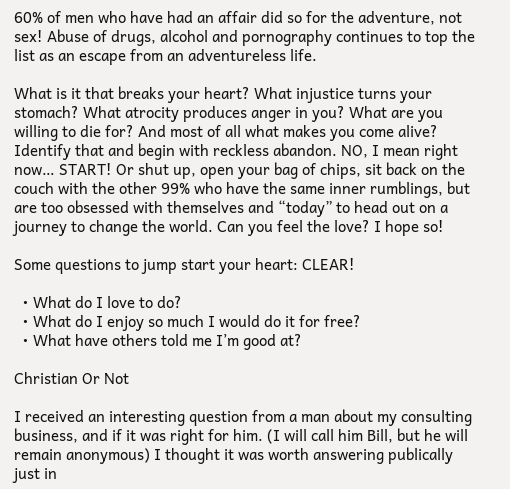60% of men who have had an affair did so for the adventure, not sex! Abuse of drugs, alcohol and pornography continues to top the list as an escape from an adventureless life.

What is it that breaks your heart? What injustice turns your stomach? What atrocity produces anger in you? What are you willing to die for? And most of all what makes you come alive? Identify that and begin with reckless abandon. NO, I mean right now… START! Or shut up, open your bag of chips, sit back on the couch with the other 99% who have the same inner rumblings, but are too obsessed with themselves and “today” to head out on a journey to change the world. Can you feel the love? I hope so!

Some questions to jump start your heart: CLEAR!

  • What do I love to do?
  • What do I enjoy so much I would do it for free?
  • What have others told me I’m good at?

Christian Or Not

I received an interesting question from a man about my consulting business, and if it was right for him. (I will call him Bill, but he will remain anonymous) I thought it was worth answering publically just in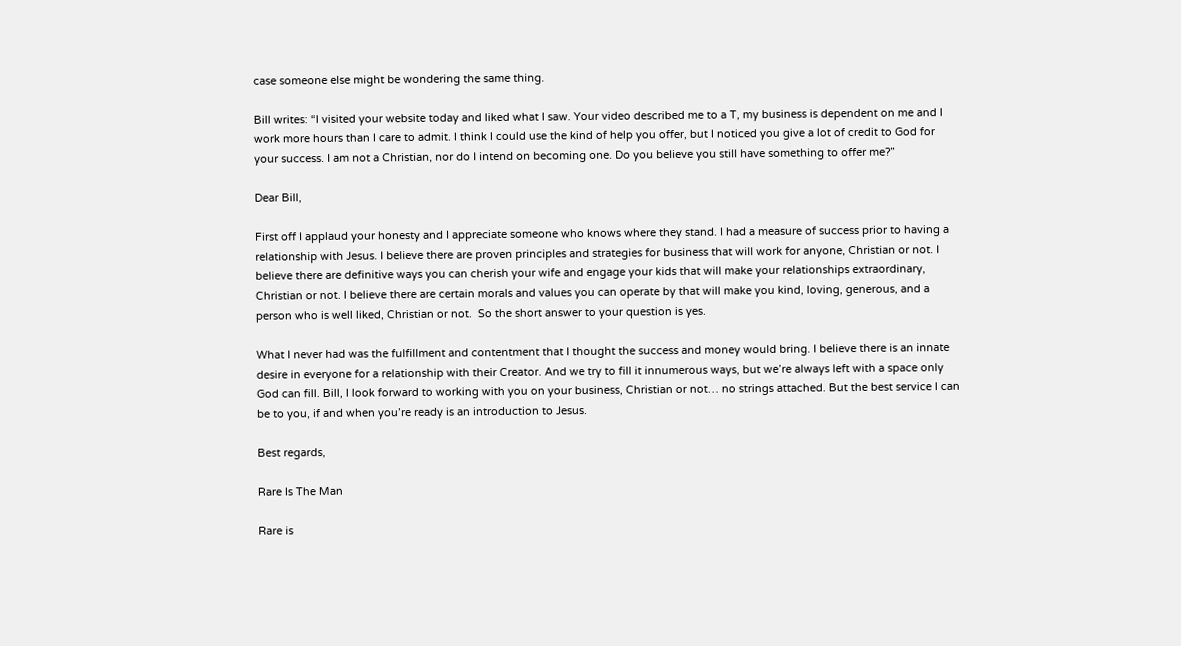case someone else might be wondering the same thing.

Bill writes: “I visited your website today and liked what I saw. Your video described me to a T, my business is dependent on me and I work more hours than I care to admit. I think I could use the kind of help you offer, but I noticed you give a lot of credit to God for your success. I am not a Christian, nor do I intend on becoming one. Do you believe you still have something to offer me?”

Dear Bill,

First off I applaud your honesty and I appreciate someone who knows where they stand. I had a measure of success prior to having a relationship with Jesus. I believe there are proven principles and strategies for business that will work for anyone, Christian or not. I believe there are definitive ways you can cherish your wife and engage your kids that will make your relationships extraordinary, Christian or not. I believe there are certain morals and values you can operate by that will make you kind, loving, generous, and a person who is well liked, Christian or not.  So the short answer to your question is yes.

What I never had was the fulfillment and contentment that I thought the success and money would bring. I believe there is an innate desire in everyone for a relationship with their Creator. And we try to fill it innumerous ways, but we’re always left with a space only God can fill. Bill, I look forward to working with you on your business, Christian or not… no strings attached. But the best service I can be to you, if and when you’re ready is an introduction to Jesus.

Best regards,

Rare Is The Man

Rare is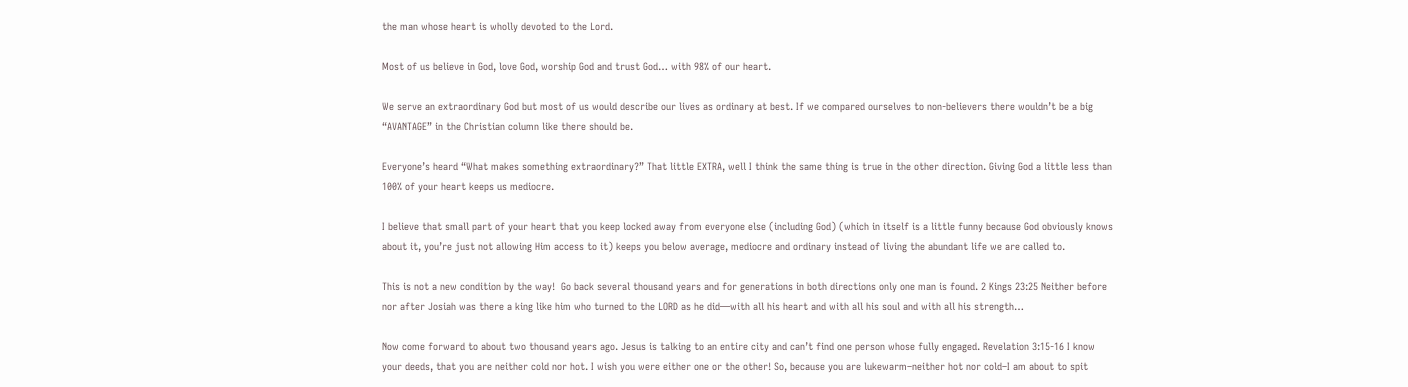the man whose heart is wholly devoted to the Lord.

Most of us believe in God, love God, worship God and trust God… with 98% of our heart.

We serve an extraordinary God but most of us would describe our lives as ordinary at best. If we compared ourselves to non-believers there wouldn’t be a big “AVANTAGE” in the Christian column like there should be.

Everyone’s heard “What makes something extraordinary?” That little EXTRA, well I think the same thing is true in the other direction. Giving God a little less than 100% of your heart keeps us mediocre.

I believe that small part of your heart that you keep locked away from everyone else (including God) (which in itself is a little funny because God obviously knows about it, you’re just not allowing Him access to it) keeps you below average, mediocre and ordinary instead of living the abundant life we are called to.

This is not a new condition by the way!  Go back several thousand years and for generations in both directions only one man is found. 2 Kings 23:25 Neither before nor after Josiah was there a king like him who turned to the LORD as he did—with all his heart and with all his soul and with all his strength…

Now come forward to about two thousand years ago. Jesus is talking to an entire city and can’t find one person whose fully engaged. Revelation 3:15-16 I know your deeds, that you are neither cold nor hot. I wish you were either one or the other! So, because you are lukewarm–neither hot nor cold–I am about to spit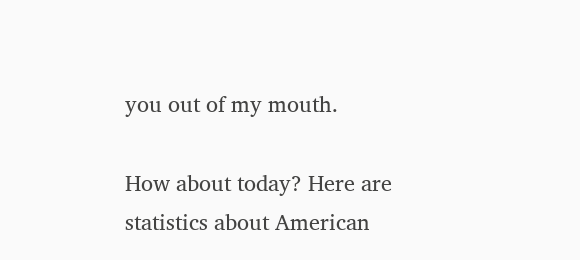you out of my mouth.

How about today? Here are statistics about American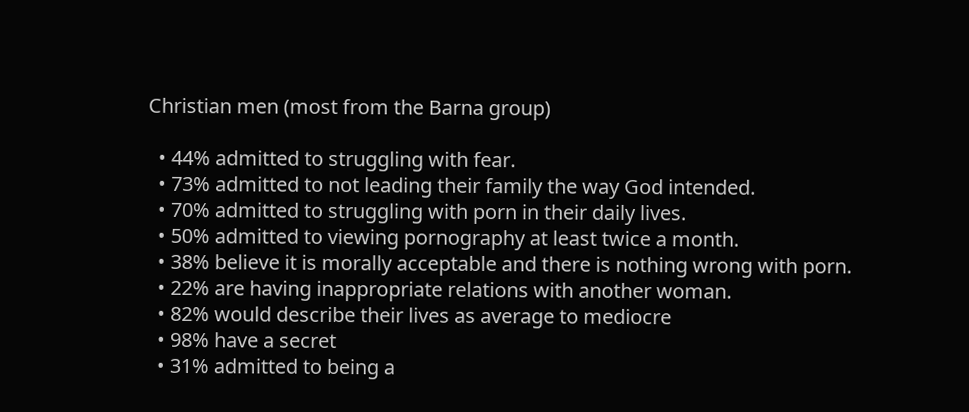Christian men (most from the Barna group)

  • 44% admitted to struggling with fear.
  • 73% admitted to not leading their family the way God intended.
  • 70% admitted to struggling with porn in their daily lives.
  • 50% admitted to viewing pornography at least twice a month.
  • 38% believe it is morally acceptable and there is nothing wrong with porn.
  • 22% are having inappropriate relations with another woman.
  • 82% would describe their lives as average to mediocre
  • 98% have a secret
  • 31% admitted to being a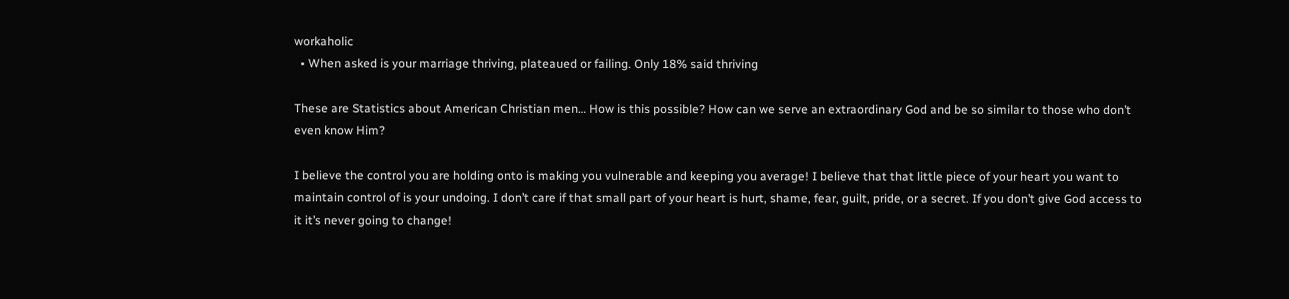workaholic
  • When asked is your marriage thriving, plateaued or failing. Only 18% said thriving

These are Statistics about American Christian men… How is this possible? How can we serve an extraordinary God and be so similar to those who don’t even know Him?

I believe the control you are holding onto is making you vulnerable and keeping you average! I believe that that little piece of your heart you want to maintain control of is your undoing. I don’t care if that small part of your heart is hurt, shame, fear, guilt, pride, or a secret. If you don’t give God access to it it’s never going to change!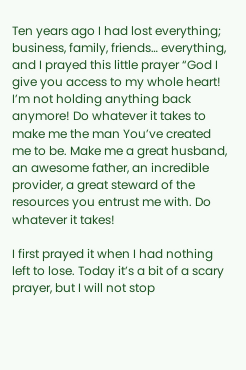Ten years ago I had lost everything; business, family, friends… everything, and I prayed this little prayer “God I give you access to my whole heart! I’m not holding anything back anymore! Do whatever it takes to make me the man You’ve created me to be. Make me a great husband, an awesome father, an incredible provider, a great steward of the resources you entrust me with. Do whatever it takes!

I first prayed it when I had nothing left to lose. Today it’s a bit of a scary prayer, but I will not stop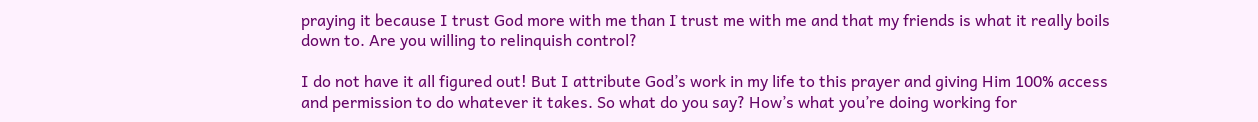praying it because I trust God more with me than I trust me with me and that my friends is what it really boils down to. Are you willing to relinquish control?

I do not have it all figured out! But I attribute God’s work in my life to this prayer and giving Him 100% access and permission to do whatever it takes. So what do you say? How’s what you’re doing working for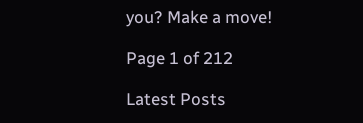you? Make a move!

Page 1 of 212

Latest Posts